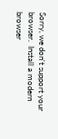Sorry, we don't support your browser.  Install a modern browser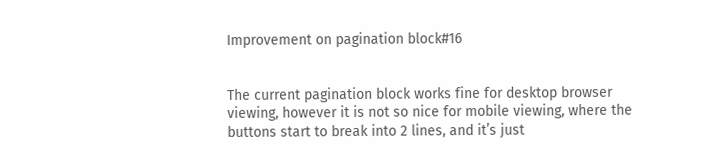Improvement on pagination block#16


The current pagination block works fine for desktop browser viewing, however it is not so nice for mobile viewing, where the buttons start to break into 2 lines, and it’s just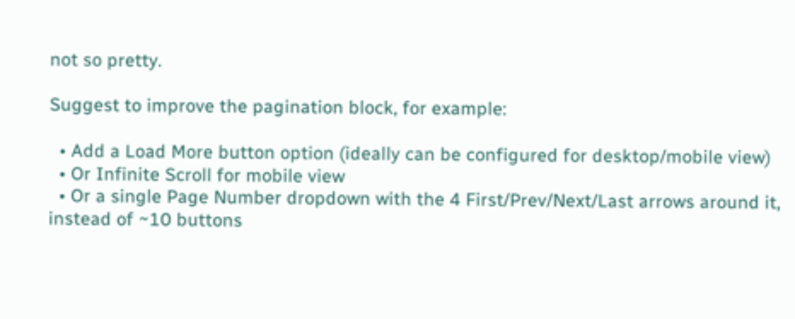not so pretty.

Suggest to improve the pagination block, for example:

  • Add a Load More button option (ideally can be configured for desktop/mobile view)
  • Or Infinite Scroll for mobile view
  • Or a single Page Number dropdown with the 4 First/Prev/Next/Last arrows around it, instead of ~10 buttons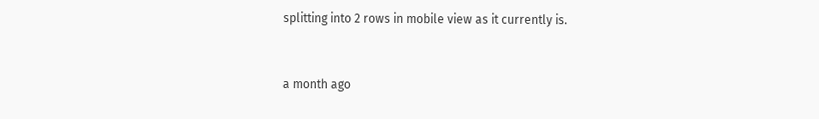splitting into 2 rows in mobile view as it currently is.


a month ago